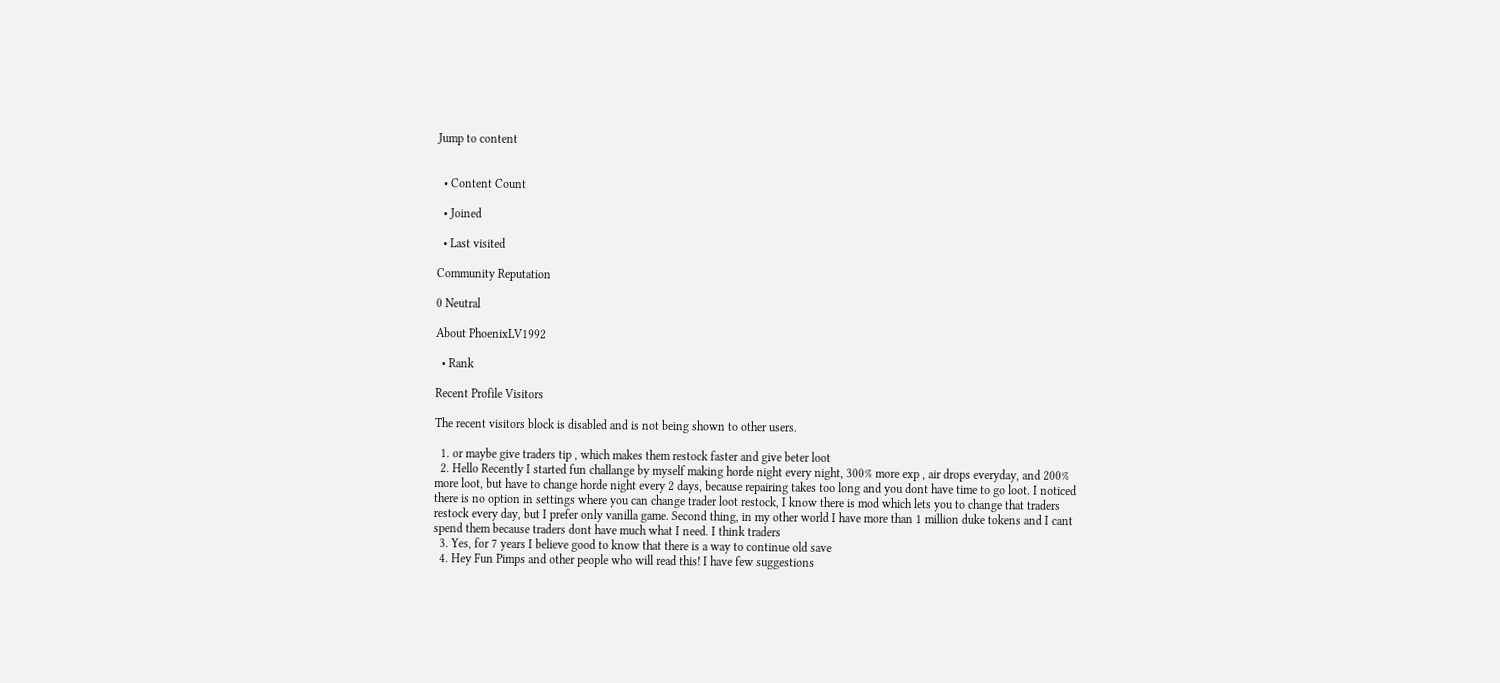Jump to content


  • Content Count

  • Joined

  • Last visited

Community Reputation

0 Neutral

About PhoenixLV1992

  • Rank

Recent Profile Visitors

The recent visitors block is disabled and is not being shown to other users.

  1. or maybe give traders tip , which makes them restock faster and give beter loot
  2. Hello Recently I started fun challange by myself making horde night every night, 300% more exp , air drops everyday, and 200% more loot, but have to change horde night every 2 days, because repairing takes too long and you dont have time to go loot. I noticed there is no option in settings where you can change trader loot restock, I know there is mod which lets you to change that traders restock every day, but I prefer only vanilla game. Second thing, in my other world I have more than 1 million duke tokens and I cant spend them because traders dont have much what I need. I think traders
  3. Yes, for 7 years I believe good to know that there is a way to continue old save
  4. Hey Fun Pimps and other people who will read this! I have few suggestions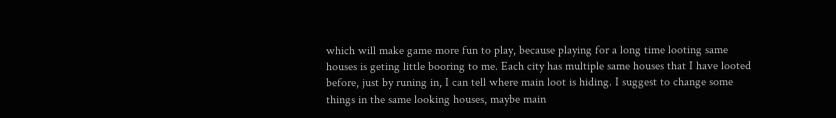which will make game more fun to play, because playing for a long time looting same houses is geting little booring to me. Each city has multiple same houses that I have looted before, just by runing in, I can tell where main loot is hiding. I suggest to change some things in the same looking houses, maybe main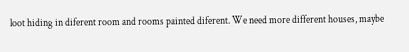loot hiding in diferent room and rooms painted diferent. We need more different houses, maybe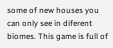some of new houses you can only see in diferent biomes. This game is full of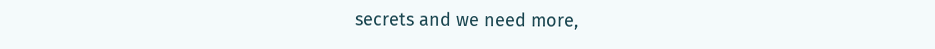secrets and we need more,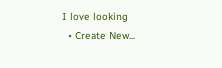I love looking
  • Create New...